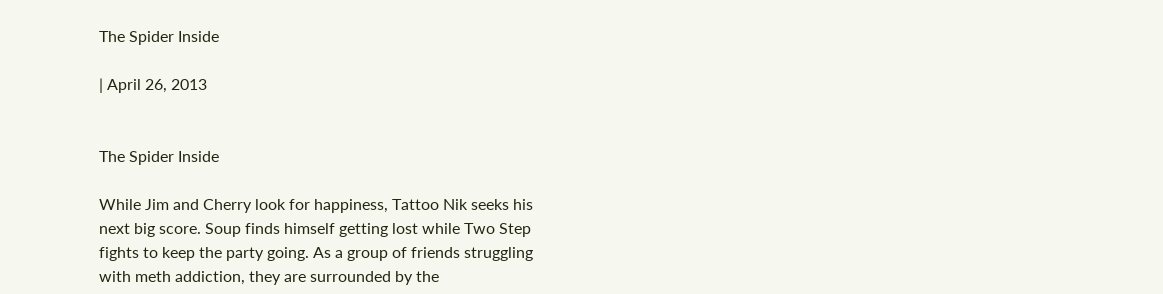The Spider Inside

| April 26, 2013


The Spider Inside

While Jim and Cherry look for happiness, Tattoo Nik seeks his next big score. Soup finds himself getting lost while Two Step fights to keep the party going. As a group of friends struggling with meth addiction, they are surrounded by the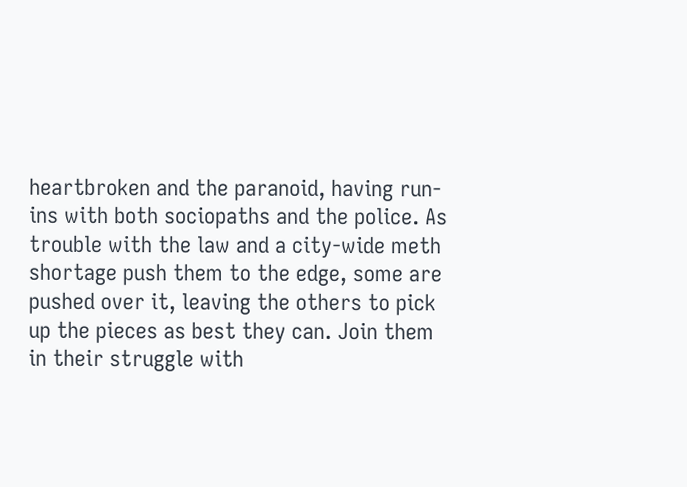heartbroken and the paranoid, having run-ins with both sociopaths and the police. As trouble with the law and a city-wide meth shortage push them to the edge, some are pushed over it, leaving the others to pick up the pieces as best they can. Join them in their struggle with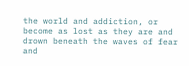the world and addiction, or become as lost as they are and drown beneath the waves of fear and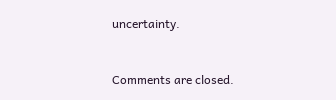uncertainty.


Comments are closed.